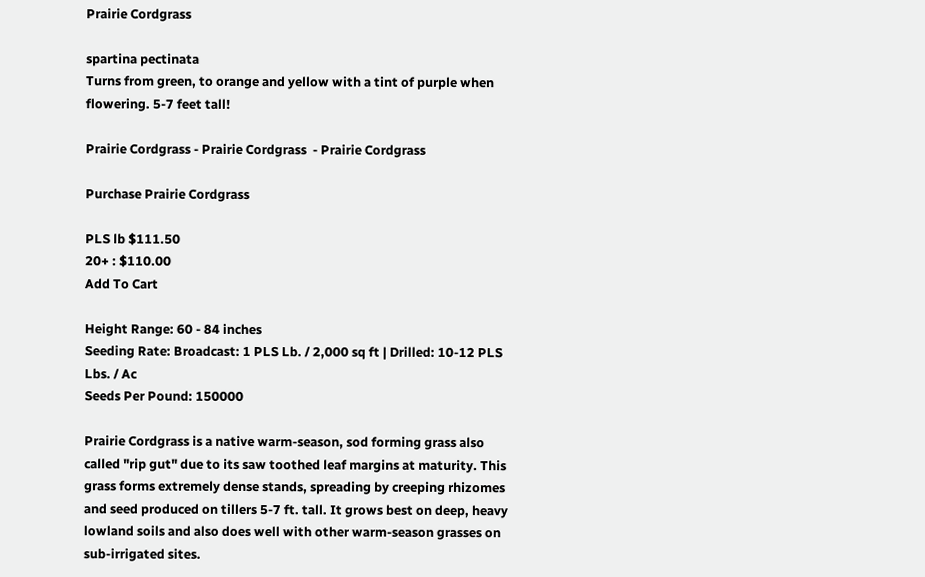Prairie Cordgrass

spartina pectinata
Turns from green, to orange and yellow with a tint of purple when flowering. 5-7 feet tall!

Prairie Cordgrass - Prairie Cordgrass  - Prairie Cordgrass

Purchase Prairie Cordgrass

PLS lb $111.50
20+ : $110.00
Add To Cart

Height Range: 60 - 84 inches
Seeding Rate: Broadcast: 1 PLS Lb. / 2,000 sq ft | Drilled: 10-12 PLS Lbs. / Ac
Seeds Per Pound: 150000

Prairie Cordgrass is a native warm-season, sod forming grass also called "rip gut" due to its saw toothed leaf margins at maturity. This grass forms extremely dense stands, spreading by creeping rhizomes and seed produced on tillers 5-7 ft. tall. It grows best on deep, heavy lowland soils and also does well with other warm-season grasses on sub-irrigated sites.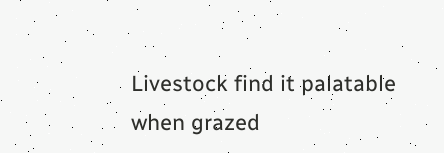Livestock find it palatable when grazed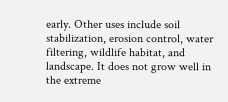early. Other uses include soil stabilization, erosion control, water filtering, wildlife habitat, and landscape. It does not grow well in the extreme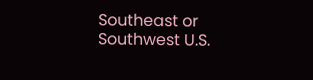Southeast or Southwest U.S.